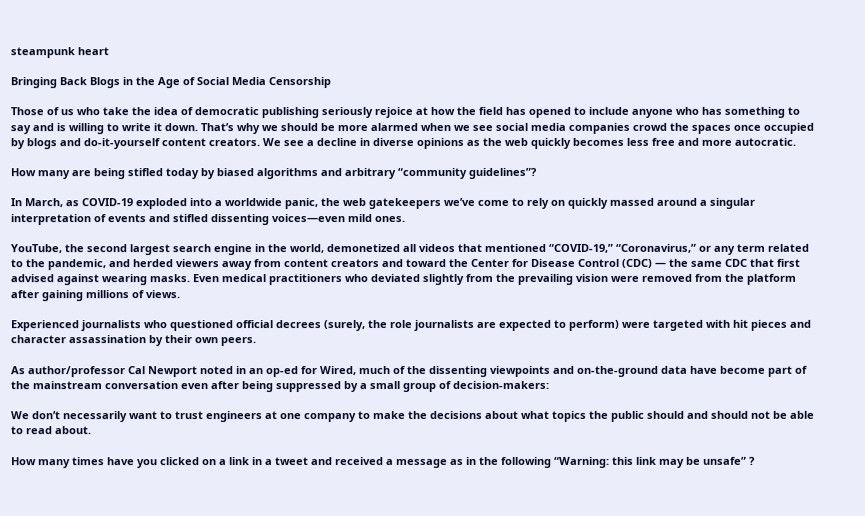steampunk heart

Bringing Back Blogs in the Age of Social Media Censorship

Those of us who take the idea of democratic publishing seriously rejoice at how the field has opened to include anyone who has something to say and is willing to write it down. That’s why we should be more alarmed when we see social media companies crowd the spaces once occupied by blogs and do-it-yourself content creators. We see a decline in diverse opinions as the web quickly becomes less free and more autocratic.

How many are being stifled today by biased algorithms and arbitrary “community guidelines”?

In March, as COVID-19 exploded into a worldwide panic, the web gatekeepers we’ve come to rely on quickly massed around a singular interpretation of events and stifled dissenting voices—even mild ones.

YouTube, the second largest search engine in the world, demonetized all videos that mentioned “COVID-19,” “Coronavirus,” or any term related to the pandemic, and herded viewers away from content creators and toward the Center for Disease Control (CDC) — the same CDC that first advised against wearing masks. Even medical practitioners who deviated slightly from the prevailing vision were removed from the platform after gaining millions of views.

Experienced journalists who questioned official decrees (surely, the role journalists are expected to perform) were targeted with hit pieces and character assassination by their own peers.

As author/professor Cal Newport noted in an op-ed for Wired, much of the dissenting viewpoints and on-the-ground data have become part of the mainstream conversation even after being suppressed by a small group of decision-makers:

We don’t necessarily want to trust engineers at one company to make the decisions about what topics the public should and should not be able to read about.

How many times have you clicked on a link in a tweet and received a message as in the following “Warning: this link may be unsafe” ?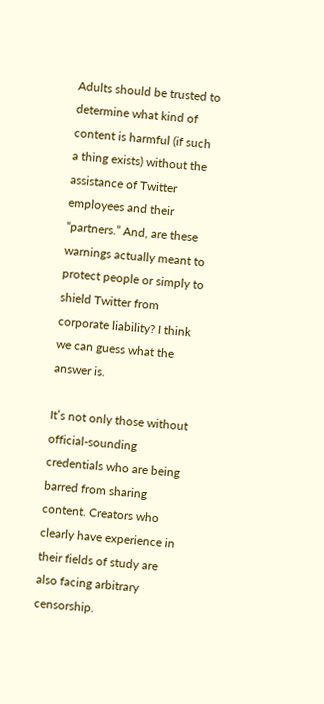Adults should be trusted to determine what kind of content is harmful (if such a thing exists) without the assistance of Twitter employees and their “partners.” And, are these warnings actually meant to protect people or simply to shield Twitter from corporate liability? I think we can guess what the answer is.

It’s not only those without official-sounding credentials who are being barred from sharing content. Creators who clearly have experience in their fields of study are also facing arbitrary censorship.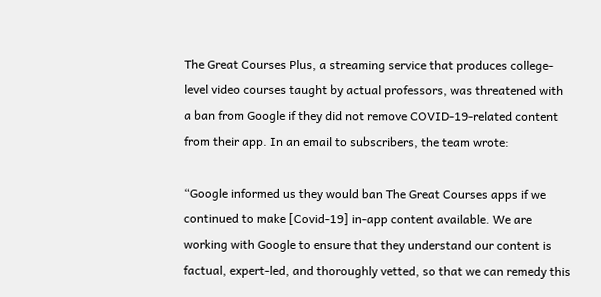The Great Courses Plus, a streaming service that produces college-level video courses taught by actual professors, was threatened with a ban from Google if they did not remove COVID-19-related content from their app. In an email to subscribers, the team wrote:

“Google informed us they would ban The Great Courses apps if we continued to make [Covid-19] in-app content available. We are working with Google to ensure that they understand our content is factual, expert-led, and thoroughly vetted, so that we can remedy this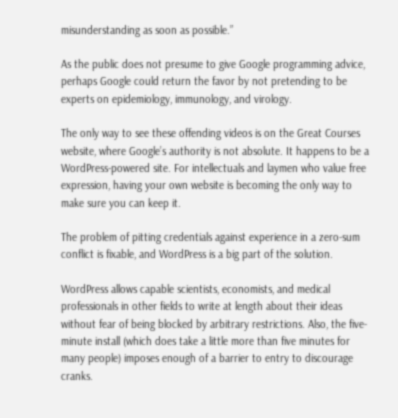misunderstanding as soon as possible.”

As the public does not presume to give Google programming advice, perhaps Google could return the favor by not pretending to be experts on epidemiology, immunology, and virology.

The only way to see these offending videos is on the Great Courses website, where Google’s authority is not absolute. It happens to be a WordPress-powered site. For intellectuals and laymen who value free expression, having your own website is becoming the only way to make sure you can keep it.

The problem of pitting credentials against experience in a zero-sum conflict is fixable, and WordPress is a big part of the solution.

WordPress allows capable scientists, economists, and medical professionals in other fields to write at length about their ideas without fear of being blocked by arbitrary restrictions. Also, the five-minute install (which does take a little more than five minutes for many people) imposes enough of a barrier to entry to discourage cranks.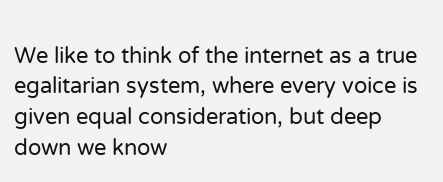We like to think of the internet as a true egalitarian system, where every voice is given equal consideration, but deep down we know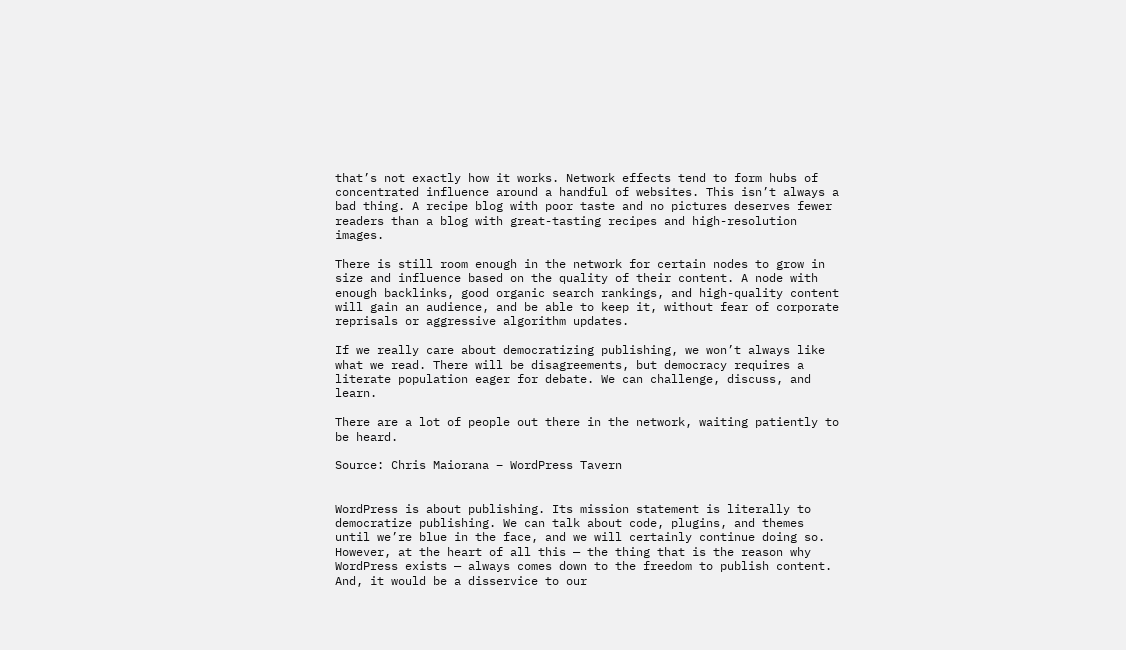that’s not exactly how it works. Network effects tend to form hubs of concentrated influence around a handful of websites. This isn’t always a bad thing. A recipe blog with poor taste and no pictures deserves fewer readers than a blog with great-tasting recipes and high-resolution images.

There is still room enough in the network for certain nodes to grow in size and influence based on the quality of their content. A node with enough backlinks, good organic search rankings, and high-quality content will gain an audience, and be able to keep it, without fear of corporate reprisals or aggressive algorithm updates.

If we really care about democratizing publishing, we won’t always like what we read. There will be disagreements, but democracy requires a literate population eager for debate. We can challenge, discuss, and learn.

There are a lot of people out there in the network, waiting patiently to be heard.

Source: Chris Maiorana – WordPress Tavern


WordPress is about publishing. Its mission statement is literally to democratize publishing. We can talk about code, plugins, and themes until we’re blue in the face, and we will certainly continue doing so. However, at the heart of all this — the thing that is the reason why WordPress exists — always comes down to the freedom to publish content. And, it would be a disservice to our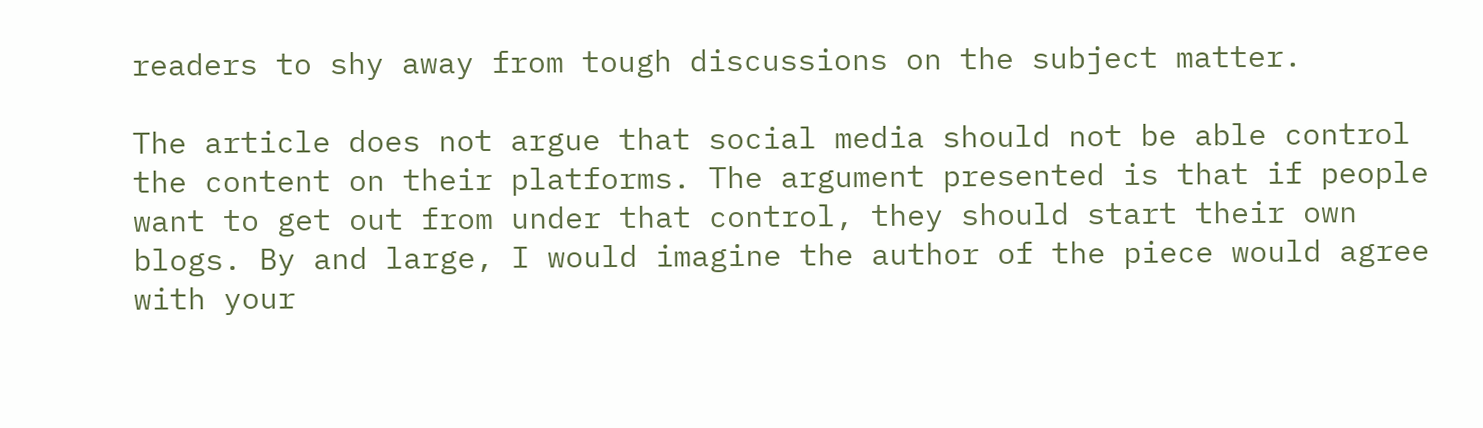readers to shy away from tough discussions on the subject matter.

The article does not argue that social media should not be able control the content on their platforms. The argument presented is that if people want to get out from under that control, they should start their own blogs. By and large, I would imagine the author of the piece would agree with your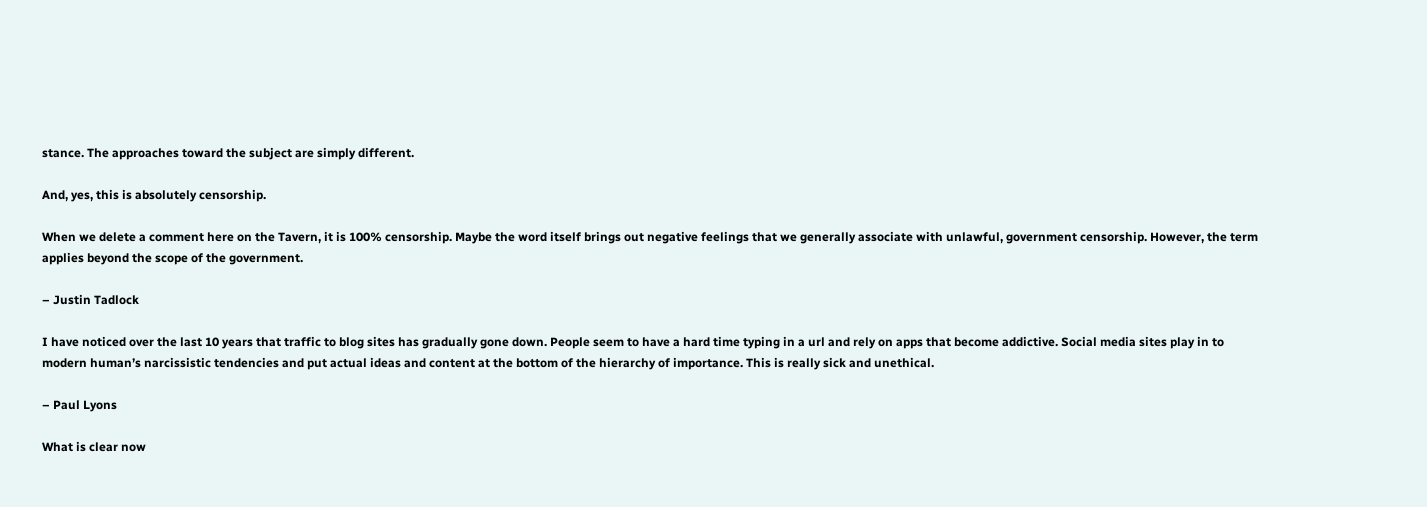stance. The approaches toward the subject are simply different.

And, yes, this is absolutely censorship.

When we delete a comment here on the Tavern, it is 100% censorship. Maybe the word itself brings out negative feelings that we generally associate with unlawful, government censorship. However, the term applies beyond the scope of the government.

– Justin Tadlock

I have noticed over the last 10 years that traffic to blog sites has gradually gone down. People seem to have a hard time typing in a url and rely on apps that become addictive. Social media sites play in to modern human’s narcissistic tendencies and put actual ideas and content at the bottom of the hierarchy of importance. This is really sick and unethical.

– Paul Lyons

What is clear now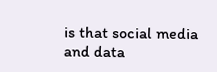is that social media and data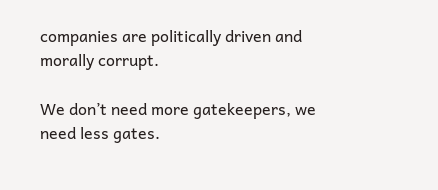companies are politically driven and morally corrupt.

We don’t need more gatekeepers, we need less gates.